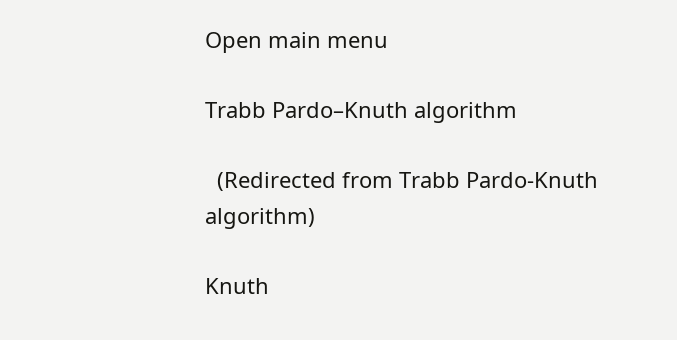Open main menu

Trabb Pardo–Knuth algorithm

  (Redirected from Trabb Pardo-Knuth algorithm)

Knuth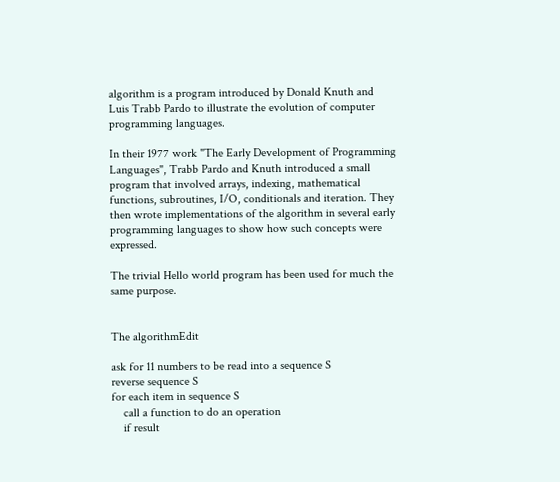algorithm is a program introduced by Donald Knuth and Luis Trabb Pardo to illustrate the evolution of computer programming languages.

In their 1977 work "The Early Development of Programming Languages", Trabb Pardo and Knuth introduced a small program that involved arrays, indexing, mathematical functions, subroutines, I/O, conditionals and iteration. They then wrote implementations of the algorithm in several early programming languages to show how such concepts were expressed.

The trivial Hello world program has been used for much the same purpose.


The algorithmEdit

ask for 11 numbers to be read into a sequence S
reverse sequence S
for each item in sequence S
    call a function to do an operation
    if result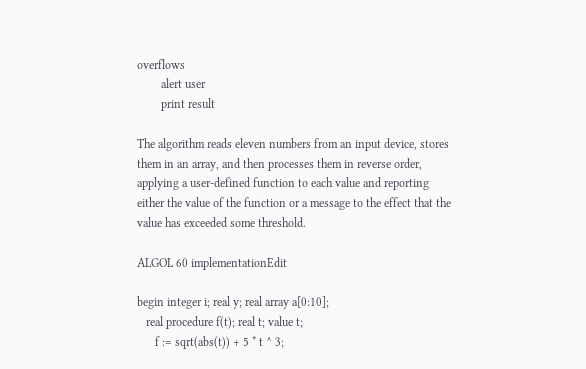overflows
        alert user
        print result

The algorithm reads eleven numbers from an input device, stores them in an array, and then processes them in reverse order, applying a user-defined function to each value and reporting either the value of the function or a message to the effect that the value has exceeded some threshold.

ALGOL 60 implementationEdit

begin integer i; real y; real array a[0:10];
   real procedure f(t); real t; value t;
      f := sqrt(abs(t)) + 5 * t ^ 3;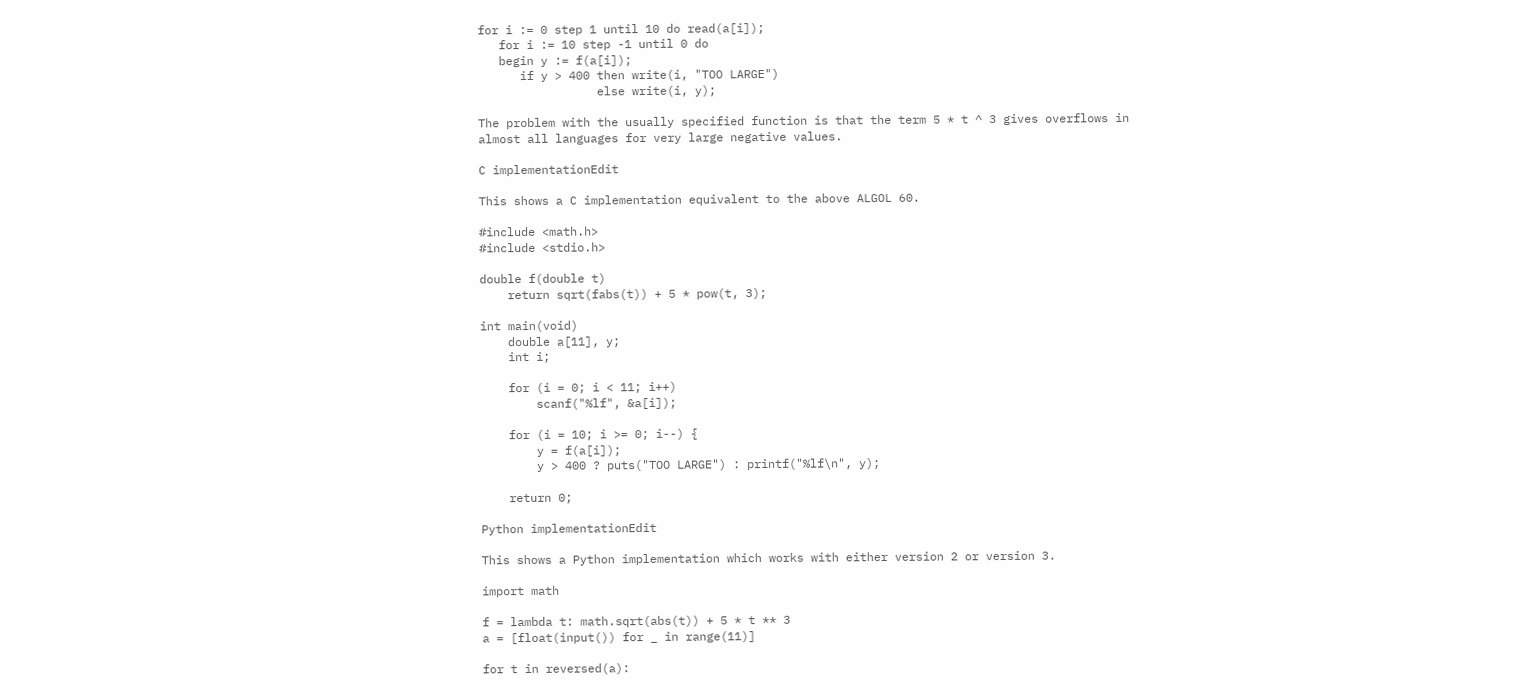for i := 0 step 1 until 10 do read(a[i]);
   for i := 10 step -1 until 0 do
   begin y := f(a[i]);
      if y > 400 then write(i, "TOO LARGE")
                 else write(i, y);

The problem with the usually specified function is that the term 5 * t ^ 3 gives overflows in almost all languages for very large negative values.

C implementationEdit

This shows a C implementation equivalent to the above ALGOL 60.

#include <math.h>
#include <stdio.h>

double f(double t)
    return sqrt(fabs(t)) + 5 * pow(t, 3);

int main(void)
    double a[11], y;
    int i;

    for (i = 0; i < 11; i++)
        scanf("%lf", &a[i]);

    for (i = 10; i >= 0; i--) {
        y = f(a[i]);
        y > 400 ? puts("TOO LARGE") : printf("%lf\n", y);

    return 0;

Python implementationEdit

This shows a Python implementation which works with either version 2 or version 3.

import math

f = lambda t: math.sqrt(abs(t)) + 5 * t ** 3
a = [float(input()) for _ in range(11)]

for t in reversed(a):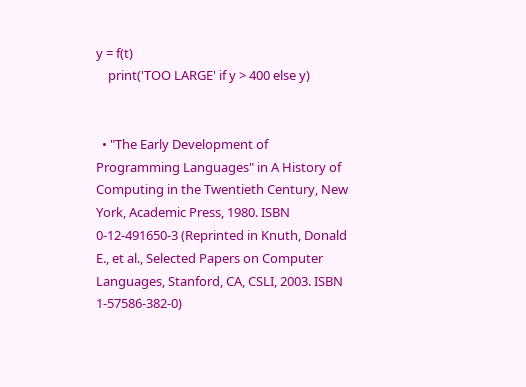y = f(t)
    print('TOO LARGE' if y > 400 else y)


  • "The Early Development of Programming Languages" in A History of Computing in the Twentieth Century, New York, Academic Press, 1980. ISBN 0-12-491650-3 (Reprinted in Knuth, Donald E., et al., Selected Papers on Computer Languages, Stanford, CA, CSLI, 2003. ISBN 1-57586-382-0)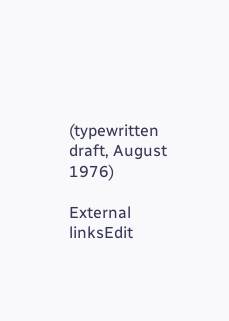(typewritten draft, August 1976)

External linksEdit